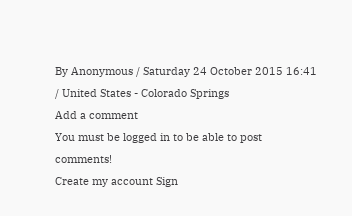By Anonymous / Saturday 24 October 2015 16:41 / United States - Colorado Springs
Add a comment
You must be logged in to be able to post comments!
Create my account Sign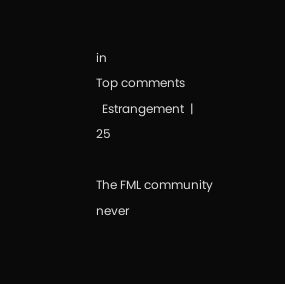in
Top comments
  Estrangement  |  25

The FML community never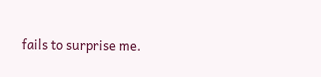fails to surprise me.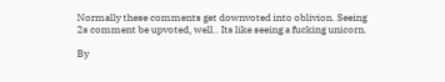Normally these comments get downvoted into oblivion. Seeing 2s comment be upvoted, well.. Its like seeing a fucking unicorn.

By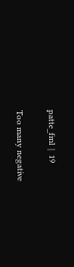patte_fml  |  19

Too many negative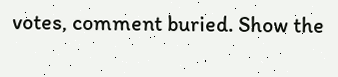votes, comment buried. Show the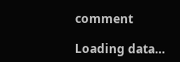comment

Loading data…